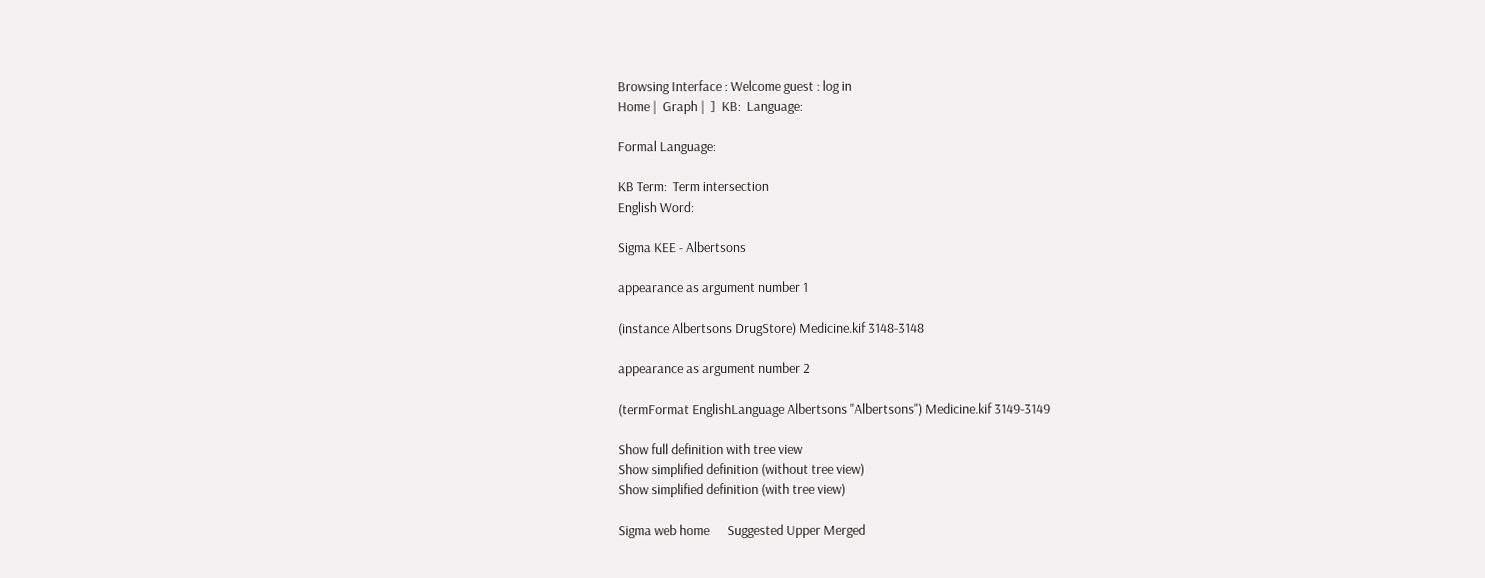Browsing Interface : Welcome guest : log in
Home |  Graph |  ]  KB:  Language:

Formal Language:

KB Term:  Term intersection
English Word:

Sigma KEE - Albertsons

appearance as argument number 1

(instance Albertsons DrugStore) Medicine.kif 3148-3148

appearance as argument number 2

(termFormat EnglishLanguage Albertsons "Albertsons") Medicine.kif 3149-3149

Show full definition with tree view
Show simplified definition (without tree view)
Show simplified definition (with tree view)

Sigma web home      Suggested Upper Merged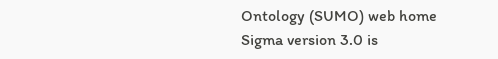Ontology (SUMO) web home
Sigma version 3.0 is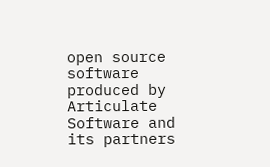open source software produced by Articulate Software and its partners